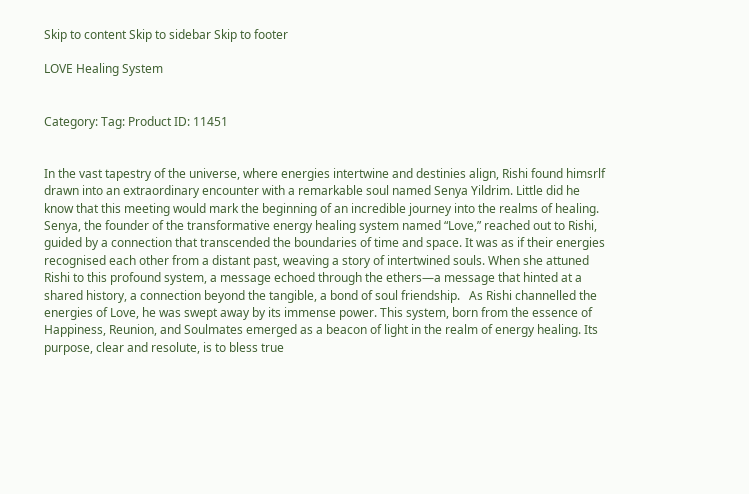Skip to content Skip to sidebar Skip to footer

LOVE Healing System


Category: Tag: Product ID: 11451


In the vast tapestry of the universe, where energies intertwine and destinies align, Rishi found himsrlf drawn into an extraordinary encounter with a remarkable soul named Senya Yildrim. Little did he know that this meeting would mark the beginning of an incredible journey into the realms of healing. Senya, the founder of the transformative energy healing system named “Love,” reached out to Rishi, guided by a connection that transcended the boundaries of time and space. It was as if their energies recognised each other from a distant past, weaving a story of intertwined souls. When she attuned Rishi to this profound system, a message echoed through the ethers—a message that hinted at a shared history, a connection beyond the tangible, a bond of soul friendship.   As Rishi channelled the energies of Love, he was swept away by its immense power. This system, born from the essence of Happiness, Reunion, and Soulmates emerged as a beacon of light in the realm of energy healing. Its purpose, clear and resolute, is to bless true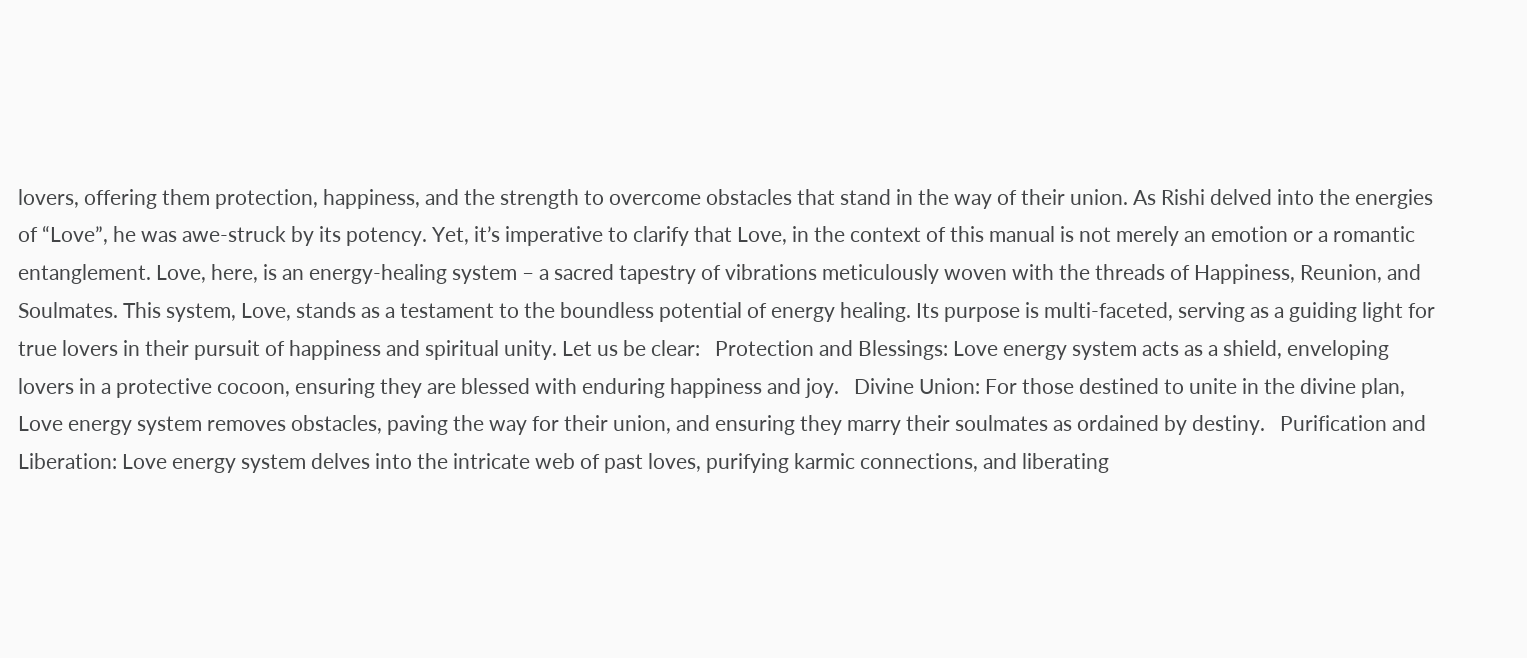lovers, offering them protection, happiness, and the strength to overcome obstacles that stand in the way of their union. As Rishi delved into the energies of “Love”, he was awe-struck by its potency. Yet, it’s imperative to clarify that Love, in the context of this manual is not merely an emotion or a romantic entanglement. Love, here, is an energy-healing system – a sacred tapestry of vibrations meticulously woven with the threads of Happiness, Reunion, and Soulmates. This system, Love, stands as a testament to the boundless potential of energy healing. Its purpose is multi-faceted, serving as a guiding light for true lovers in their pursuit of happiness and spiritual unity. Let us be clear:   Protection and Blessings: Love energy system acts as a shield, enveloping lovers in a protective cocoon, ensuring they are blessed with enduring happiness and joy.   Divine Union: For those destined to unite in the divine plan, Love energy system removes obstacles, paving the way for their union, and ensuring they marry their soulmates as ordained by destiny.   Purification and Liberation: Love energy system delves into the intricate web of past loves, purifying karmic connections, and liberating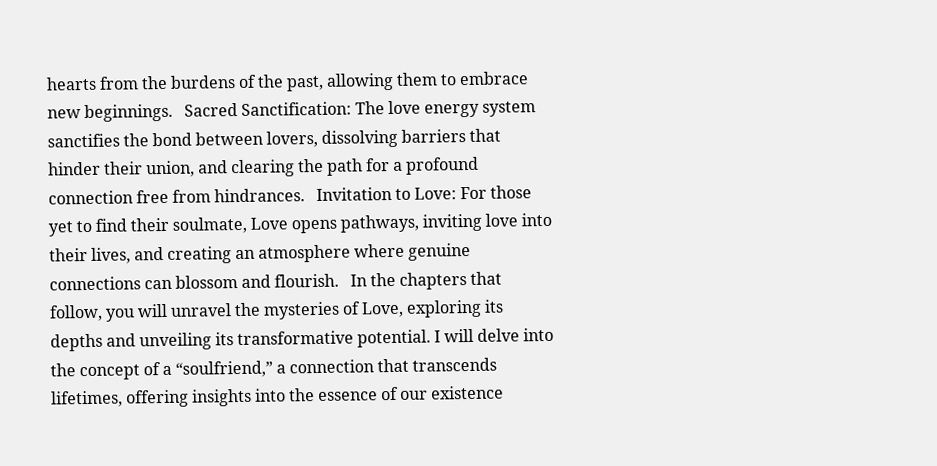hearts from the burdens of the past, allowing them to embrace new beginnings.   Sacred Sanctification: The love energy system sanctifies the bond between lovers, dissolving barriers that hinder their union, and clearing the path for a profound connection free from hindrances.   Invitation to Love: For those yet to find their soulmate, Love opens pathways, inviting love into their lives, and creating an atmosphere where genuine connections can blossom and flourish.   In the chapters that follow, you will unravel the mysteries of Love, exploring its depths and unveiling its transformative potential. I will delve into the concept of a “soulfriend,” a connection that transcends lifetimes, offering insights into the essence of our existence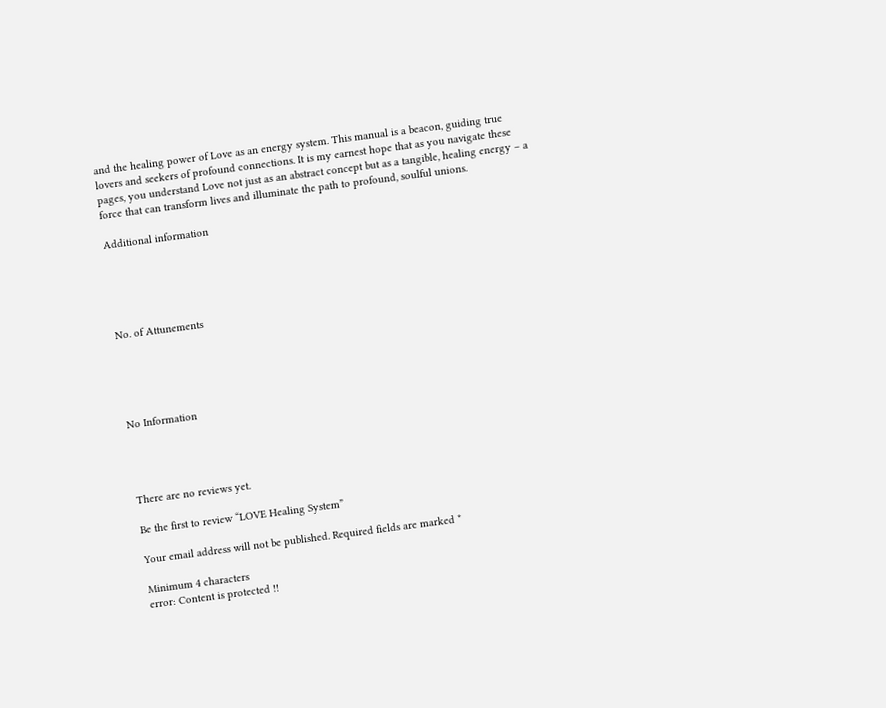and the healing power of Love as an energy system. This manual is a beacon, guiding true lovers and seekers of profound connections. It is my earnest hope that as you navigate these pages, you understand Love not just as an abstract concept but as a tangible, healing energy – a force that can transform lives and illuminate the path to profound, soulful unions.

Additional information





No. of Attunements





No Information




There are no reviews yet.

Be the first to review “LOVE Healing System”

Your email address will not be published. Required fields are marked *

Minimum 4 characters
error: Content is protected !!